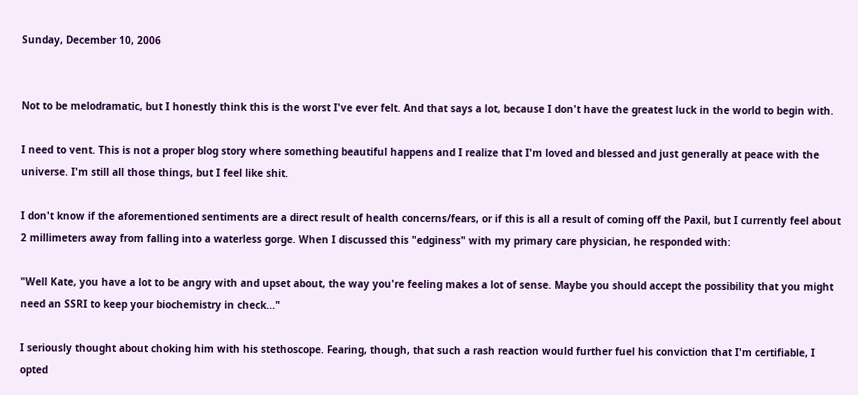Sunday, December 10, 2006


Not to be melodramatic, but I honestly think this is the worst I've ever felt. And that says a lot, because I don't have the greatest luck in the world to begin with.

I need to vent. This is not a proper blog story where something beautiful happens and I realize that I'm loved and blessed and just generally at peace with the universe. I'm still all those things, but I feel like shit.

I don't know if the aforementioned sentiments are a direct result of health concerns/fears, or if this is all a result of coming off the Paxil, but I currently feel about 2 millimeters away from falling into a waterless gorge. When I discussed this "edginess" with my primary care physician, he responded with:

"Well Kate, you have a lot to be angry with and upset about, the way you're feeling makes a lot of sense. Maybe you should accept the possibility that you might need an SSRI to keep your biochemistry in check..."

I seriously thought about choking him with his stethoscope. Fearing, though, that such a rash reaction would further fuel his conviction that I'm certifiable, I opted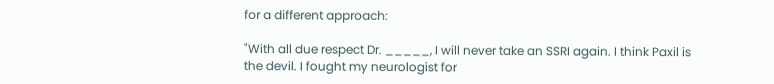for a different approach:

"With all due respect Dr. _____, I will never take an SSRI again. I think Paxil is the devil. I fought my neurologist for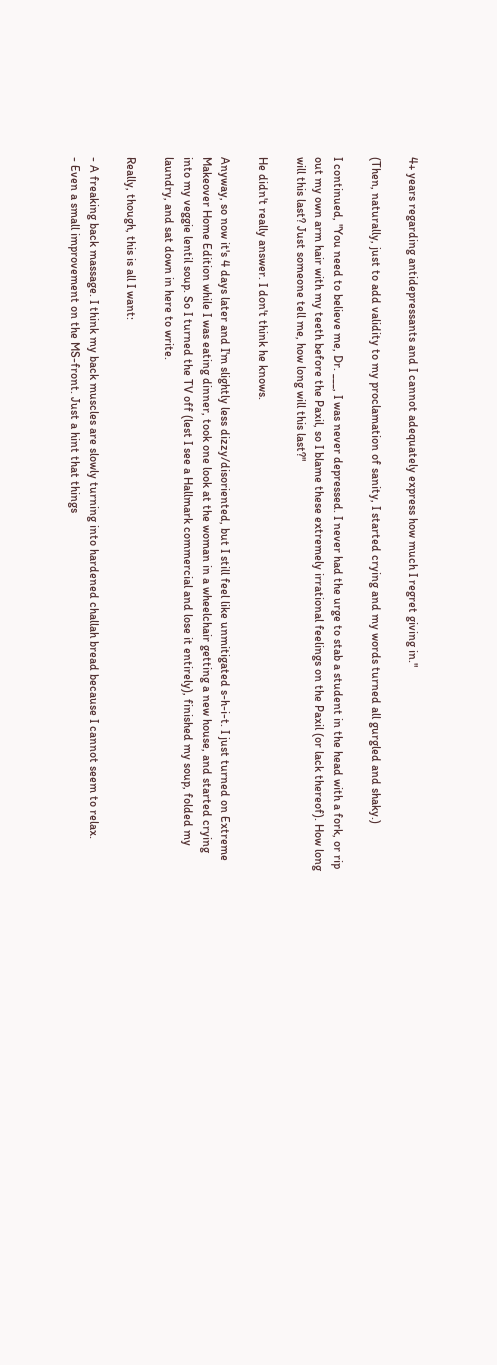4+ years regarding antidepressants and I cannot adequately express how much I regret giving in."

(Then, naturally, just to add validity to my proclamation of sanity, I started crying and my words turned all gurgled and shaky.)

I continued, "You need to believe me, Dr. ___, I was never depressed. I never had the urge to stab a student in the head with a fork, or rip out my own arm hair with my teeth before the Paxil, so I blame these extremely irrational feelings on the Paxil (or lack thereof). How long will this last? Just someone tell me, how long will this last?"

He didn't really answer. I don't think he knows.

Anyway, so now it's 4 days later and I'm slightly less dizzy/disoriented, but I still feel like unmitigated s-h-i-t. I just turned on Extreme Makeover Home Edition while I was eating dinner, took one look at the woman in a wheelchair getting a new house, and started crying into my veggie lentil soup. So I turned the TV off (lest I see a Hallmark commercial and lose it entirely), finished my soup, folded my laundry, and sat down in here to write.

Really, though, this is all I want:

- A freaking back massage. I think my back muscles are slowly turning into hardened challah bread because I cannot seem to relax.
- Even a small improvement on the MS-front. Just a hint that things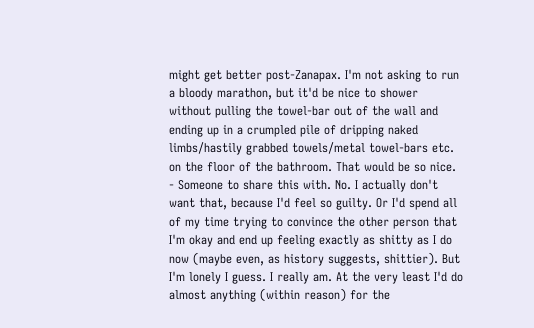might get better post-Zanapax. I'm not asking to run a bloody marathon, but it'd be nice to shower without pulling the towel-bar out of the wall and ending up in a crumpled pile of dripping naked limbs/hastily grabbed towels/metal towel-bars etc. on the floor of the bathroom. That would be so nice.
- Someone to share this with. No. I actually don't want that, because I'd feel so guilty. Or I'd spend all of my time trying to convince the other person that I'm okay and end up feeling exactly as shitty as I do now (maybe even, as history suggests, shittier). But I'm lonely I guess. I really am. At the very least I'd do almost anything (within reason) for the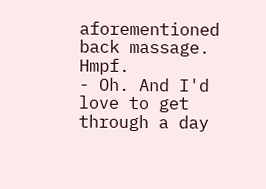aforementioned back massage. Hmpf.
- Oh. And I'd love to get through a day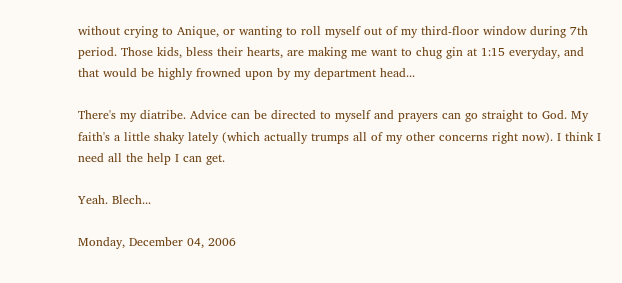without crying to Anique, or wanting to roll myself out of my third-floor window during 7th period. Those kids, bless their hearts, are making me want to chug gin at 1:15 everyday, and that would be highly frowned upon by my department head...

There's my diatribe. Advice can be directed to myself and prayers can go straight to God. My faith's a little shaky lately (which actually trumps all of my other concerns right now). I think I need all the help I can get.

Yeah. Blech...

Monday, December 04, 2006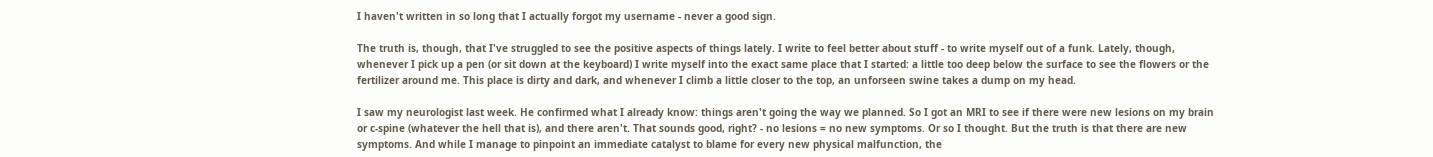I haven't written in so long that I actually forgot my username - never a good sign.

The truth is, though, that I've struggled to see the positive aspects of things lately. I write to feel better about stuff - to write myself out of a funk. Lately, though, whenever I pick up a pen (or sit down at the keyboard) I write myself into the exact same place that I started: a little too deep below the surface to see the flowers or the fertilizer around me. This place is dirty and dark, and whenever I climb a little closer to the top, an unforseen swine takes a dump on my head.

I saw my neurologist last week. He confirmed what I already know: things aren't going the way we planned. So I got an MRI to see if there were new lesions on my brain or c-spine (whatever the hell that is), and there aren't. That sounds good, right? - no lesions = no new symptoms. Or so I thought. But the truth is that there are new symptoms. And while I manage to pinpoint an immediate catalyst to blame for every new physical malfunction, the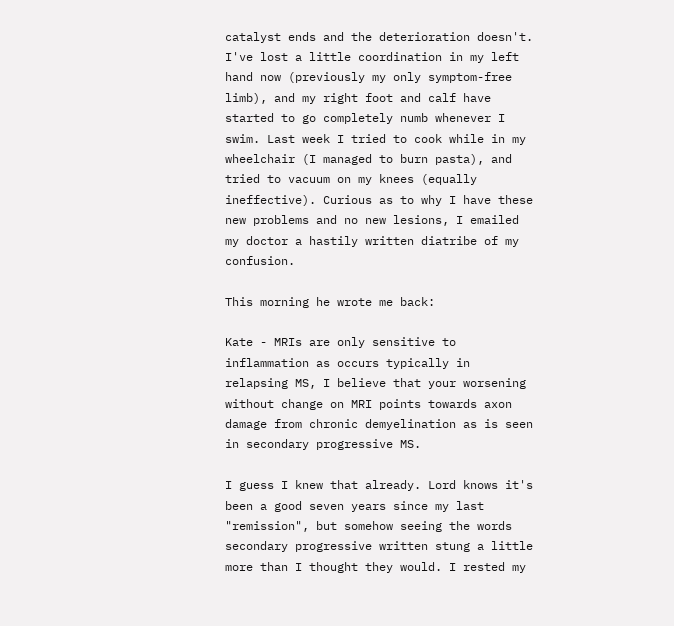catalyst ends and the deterioration doesn't. I've lost a little coordination in my left hand now (previously my only symptom-free limb), and my right foot and calf have started to go completely numb whenever I swim. Last week I tried to cook while in my wheelchair (I managed to burn pasta), and tried to vacuum on my knees (equally ineffective). Curious as to why I have these new problems and no new lesions, I emailed my doctor a hastily written diatribe of my confusion.

This morning he wrote me back:

Kate - MRIs are only sensitive to inflammation as occurs typically in relapsing MS, I believe that your worsening without change on MRI points towards axon damage from chronic demyelination as is seen in secondary progressive MS.

I guess I knew that already. Lord knows it's been a good seven years since my last "remission", but somehow seeing the words secondary progressive written stung a little more than I thought they would. I rested my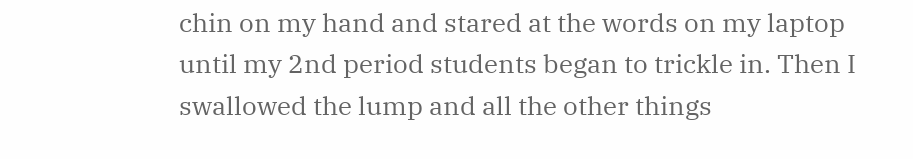chin on my hand and stared at the words on my laptop until my 2nd period students began to trickle in. Then I swallowed the lump and all the other things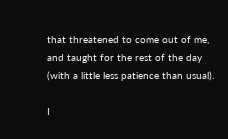that threatened to come out of me, and taught for the rest of the day (with a little less patience than usual).

I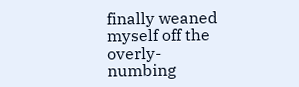finally weaned myself off the overly-numbing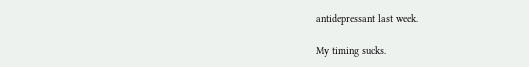antidepressant last week.

My timing sucks.